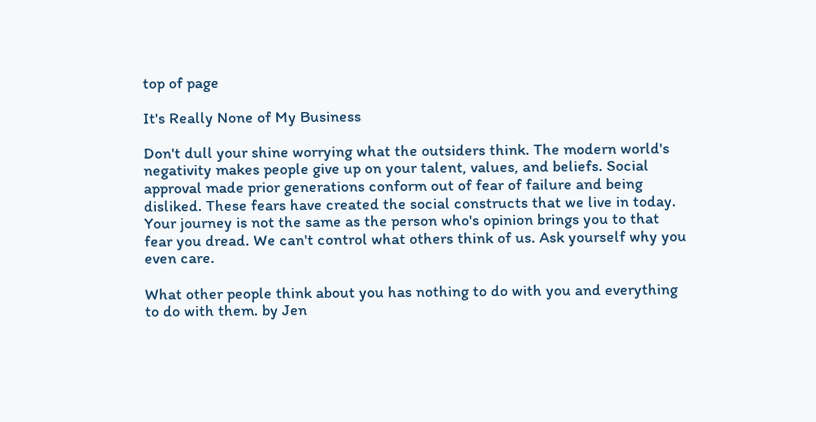top of page

It's Really None of My Business

Don't dull your shine worrying what the outsiders think. The modern world's negativity makes people give up on your talent, values, and beliefs. Social approval made prior generations conform out of fear of failure and being disliked. These fears have created the social constructs that we live in today. Your journey is not the same as the person who's opinion brings you to that fear you dread. We can't control what others think of us. Ask yourself why you even care.

What other people think about you has nothing to do with you and everything to do with them. by Jen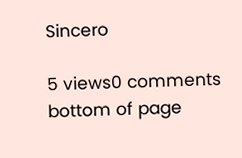Sincero

5 views0 comments
bottom of page